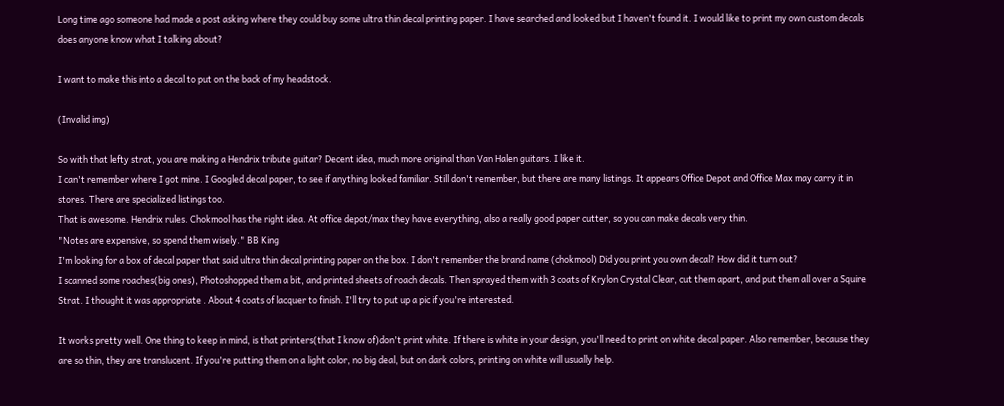Long time ago someone had made a post asking where they could buy some ultra thin decal printing paper. I have searched and looked but I haven't found it. I would like to print my own custom decals does anyone know what I talking about?

I want to make this into a decal to put on the back of my headstock.

(Invalid img)

So with that lefty strat, you are making a Hendrix tribute guitar? Decent idea, much more original than Van Halen guitars. I like it.
I can't remember where I got mine. I Googled decal paper, to see if anything looked familiar. Still don't remember, but there are many listings. It appears Office Depot and Office Max may carry it in stores. There are specialized listings too.
That is awesome. Hendrix rules. Chokmool has the right idea. At office depot/max they have everything, also a really good paper cutter, so you can make decals very thin.
"Notes are expensive, so spend them wisely." BB King
I'm looking for a box of decal paper that said ultra thin decal printing paper on the box. I don't remember the brand name (chokmool) Did you print you own decal? How did it turn out?
I scanned some roaches(big ones), Photoshopped them a bit, and printed sheets of roach decals. Then sprayed them with 3 coats of Krylon Crystal Clear, cut them apart, and put them all over a Squire Strat. I thought it was appropriate . About 4 coats of lacquer to finish. I'll try to put up a pic if you're interested.

It works pretty well. One thing to keep in mind, is that printers(that I know of)don't print white. If there is white in your design, you'll need to print on white decal paper. Also remember, because they are so thin, they are translucent. If you're putting them on a light color, no big deal, but on dark colors, printing on white will usually help.